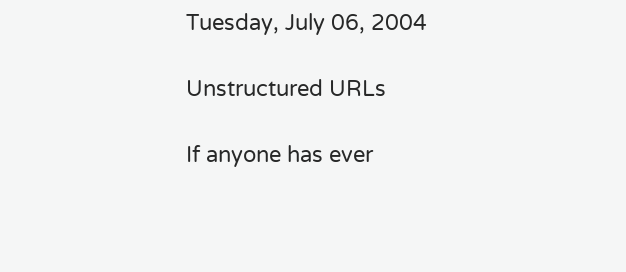Tuesday, July 06, 2004

Unstructured URLs

If anyone has ever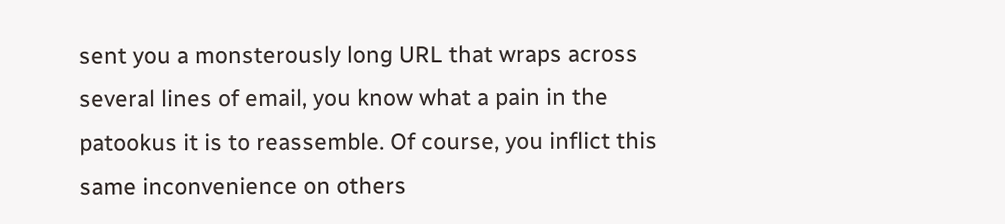sent you a monsterously long URL that wraps across several lines of email, you know what a pain in the patookus it is to reassemble. Of course, you inflict this same inconvenience on others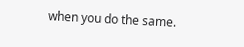when you do the same.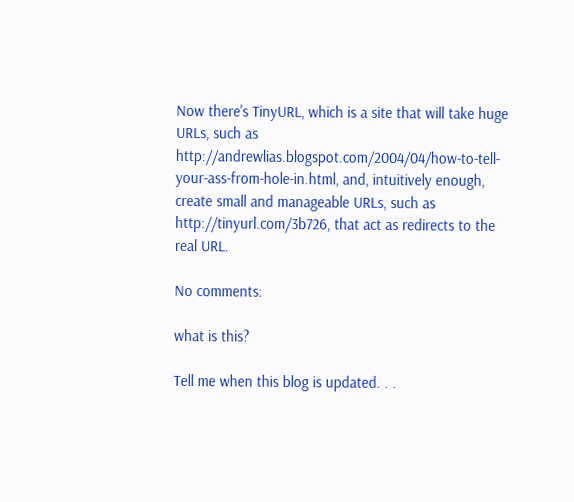Now there's TinyURL, which is a site that will take huge URLs, such as http://andrewlias.blogspot.com/2004/04/how-to-tell-your-ass-from-hole-in.html, and, intuitively enough, create small and manageable URLs, such as http://tinyurl.com/3b726, that act as redirects to the real URL.

No comments:

what is this?

Tell me when this blog is updated. . .